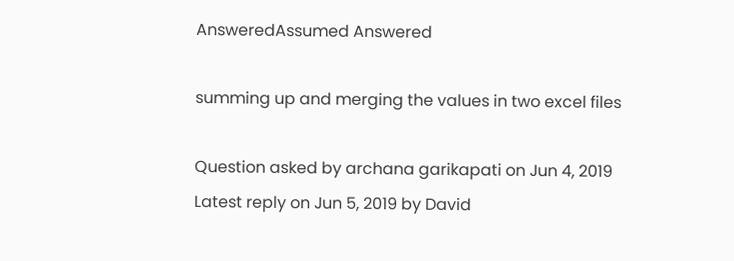AnsweredAssumed Answered

summing up and merging the values in two excel files

Question asked by archana garikapati on Jun 4, 2019
Latest reply on Jun 5, 2019 by David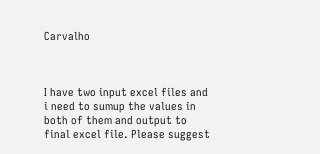Carvalho



I have two input excel files and i need to sumup the values in both of them and output to final excel file. Please suggest